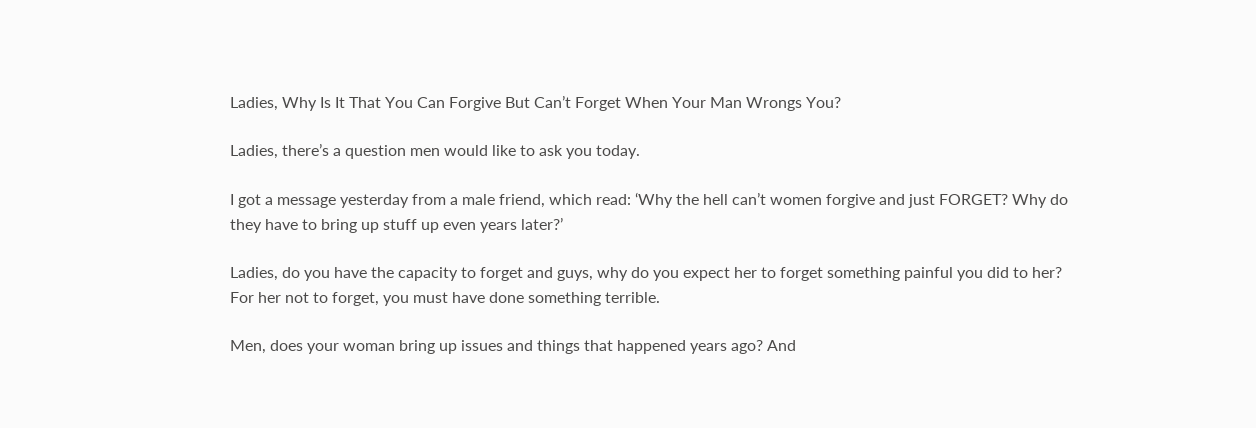Ladies, Why Is It That You Can Forgive But Can’t Forget When Your Man Wrongs You?

Ladies, there’s a question men would like to ask you today.

I got a message yesterday from a male friend, which read: ‘Why the hell can’t women forgive and just FORGET? Why do they have to bring up stuff up even years later?’

Ladies, do you have the capacity to forget and guys, why do you expect her to forget something painful you did to her? For her not to forget, you must have done something terrible.

Men, does your woman bring up issues and things that happened years ago? And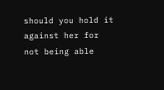should you hold it against her for not being able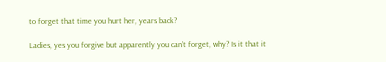to forget that time you hurt her, years back?

Ladies, yes you forgive but apparently you can’t forget, why? Is it that it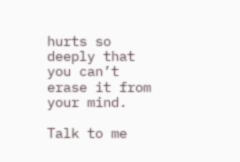hurts so deeply that you can’t erase it from your mind.

Talk to me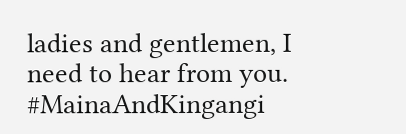ladies and gentlemen, I need to hear from you. #MainaAndKingangi